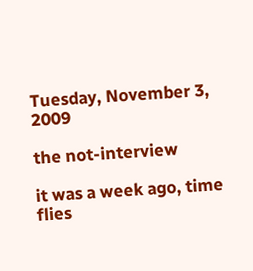Tuesday, November 3, 2009

the not-interview

it was a week ago, time flies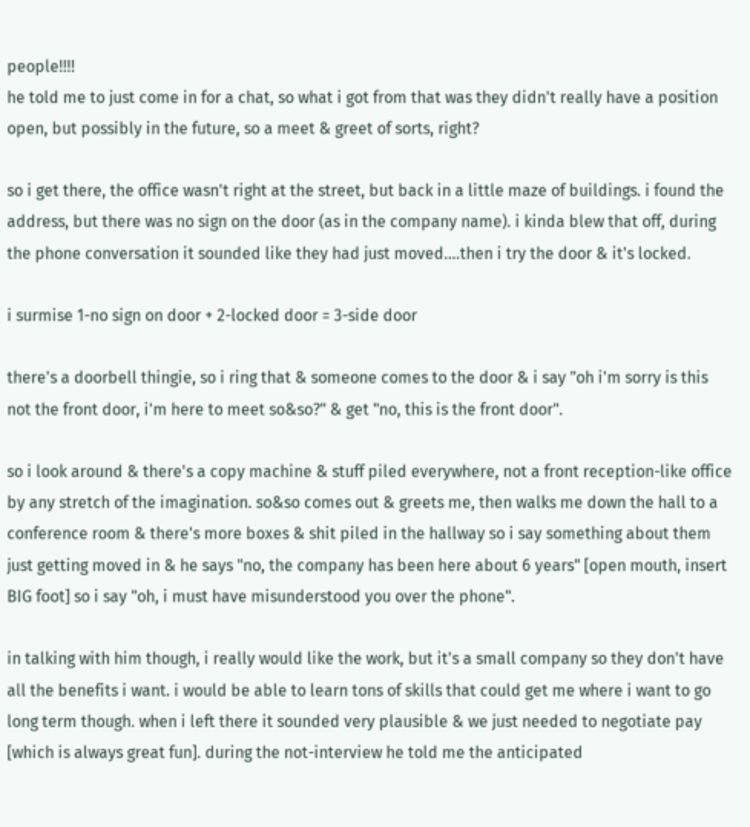people!!!!
he told me to just come in for a chat, so what i got from that was they didn't really have a position open, but possibly in the future, so a meet & greet of sorts, right?

so i get there, the office wasn't right at the street, but back in a little maze of buildings. i found the address, but there was no sign on the door (as in the company name). i kinda blew that off, during the phone conversation it sounded like they had just moved....then i try the door & it's locked.

i surmise 1-no sign on door + 2-locked door = 3-side door

there's a doorbell thingie, so i ring that & someone comes to the door & i say "oh i'm sorry is this not the front door, i'm here to meet so&so?" & get "no, this is the front door".

so i look around & there's a copy machine & stuff piled everywhere, not a front reception-like office by any stretch of the imagination. so&so comes out & greets me, then walks me down the hall to a conference room & there's more boxes & shit piled in the hallway so i say something about them just getting moved in & he says "no, the company has been here about 6 years" [open mouth, insert BIG foot] so i say "oh, i must have misunderstood you over the phone".

in talking with him though, i really would like the work, but it's a small company so they don't have all the benefits i want. i would be able to learn tons of skills that could get me where i want to go long term though. when i left there it sounded very plausible & we just needed to negotiate pay [which is always great fun]. during the not-interview he told me the anticipated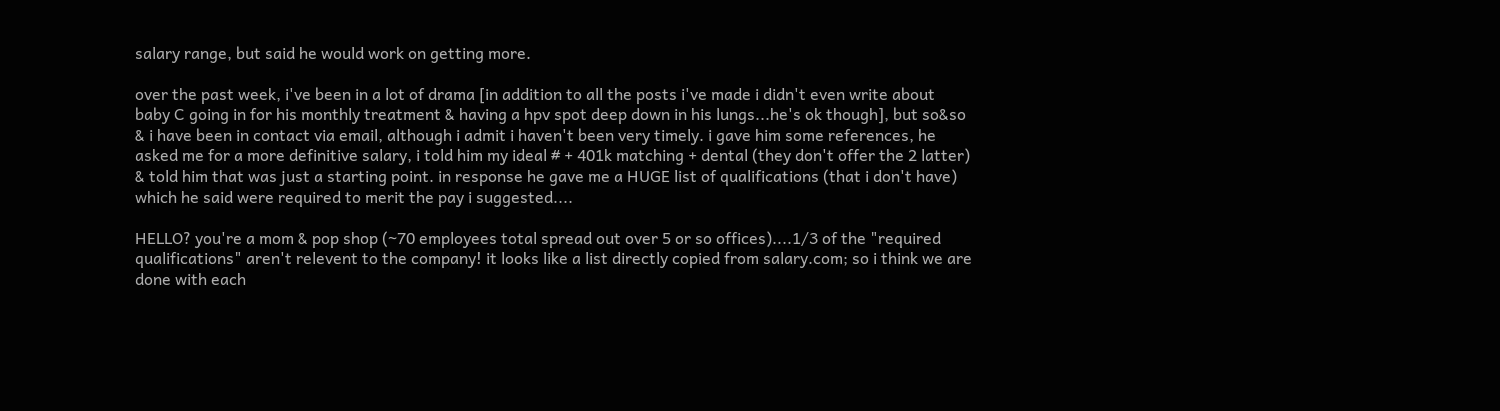salary range, but said he would work on getting more.

over the past week, i've been in a lot of drama [in addition to all the posts i've made i didn't even write about baby C going in for his monthly treatment & having a hpv spot deep down in his lungs...he's ok though], but so&so & i have been in contact via email, although i admit i haven't been very timely. i gave him some references, he asked me for a more definitive salary, i told him my ideal # + 401k matching + dental (they don't offer the 2 latter) & told him that was just a starting point. in response he gave me a HUGE list of qualifications (that i don't have) which he said were required to merit the pay i suggested....

HELLO? you're a mom & pop shop (~70 employees total spread out over 5 or so offices)....1/3 of the "required qualifications" aren't relevent to the company! it looks like a list directly copied from salary.com; so i think we are done with each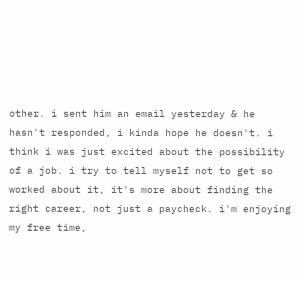other. i sent him an email yesterday & he hasn't responded, i kinda hope he doesn't. i think i was just excited about the possibility of a job. i try to tell myself not to get so worked about it, it's more about finding the right career, not just a paycheck. i'm enjoying my free time,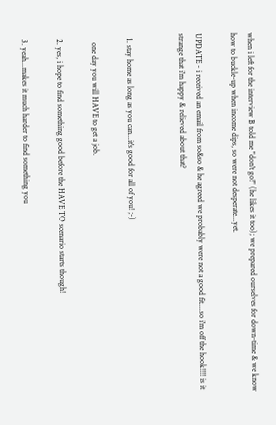when i left for the interview B told me "don't go!" (he likes it too); we prepared ourselves for down-time & we know how to buckle-up when income dips, so were not desperate...yet.

UPDATE - i received an email from so&so & he agreed we probably were not a good fit....so i'm off the hook!!!! is it strange that i'm happy & relieved about that?


  1. stay home as long as you can...it's good for all of you! ;-)

    one day you will HAVE to get a job.

  2. yes, i hope to find something good before the HAVE TO scenario starts though!

  3. yeah...makes it much harder to find something you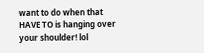want to do when that HAVE TO is hanging over your shoulder! lol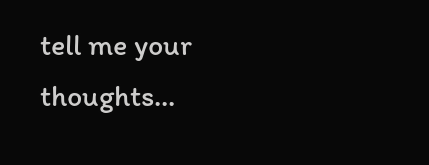tell me your thoughts...